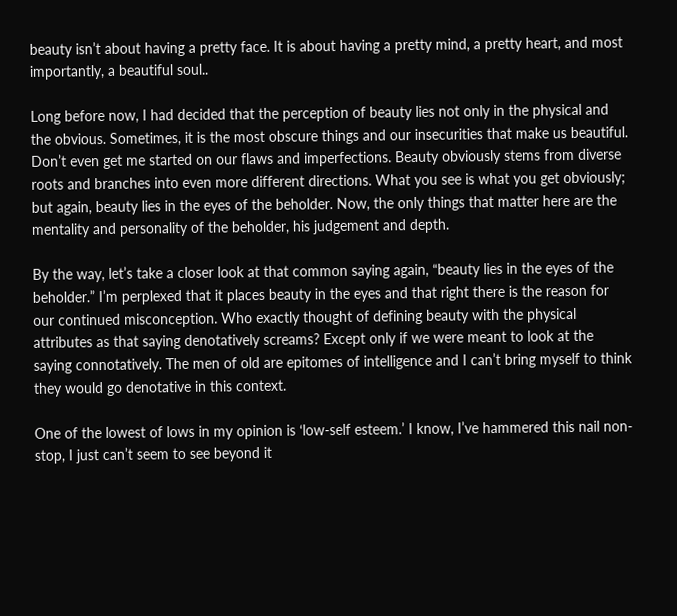beauty isn’t about having a pretty face. It is about having a pretty mind, a pretty heart, and most importantly, a beautiful soul..

Long before now, I had decided that the perception of beauty lies not only in the physical and the obvious. Sometimes, it is the most obscure things and our insecurities that make us beautiful. Don’t even get me started on our flaws and imperfections. Beauty obviously stems from diverse roots and branches into even more different directions. What you see is what you get obviously; but again, beauty lies in the eyes of the beholder. Now, the only things that matter here are the mentality and personality of the beholder, his judgement and depth.

By the way, let’s take a closer look at that common saying again, “beauty lies in the eyes of the beholder.” I’m perplexed that it places beauty in the eyes and that right there is the reason for our continued misconception. Who exactly thought of defining beauty with the physical attributes as that saying denotatively screams? Except only if we were meant to look at the saying connotatively. The men of old are epitomes of intelligence and I can’t bring myself to think they would go denotative in this context.

One of the lowest of lows in my opinion is ‘low-self esteem.’ I know, I’ve hammered this nail non-stop, I just can’t seem to see beyond it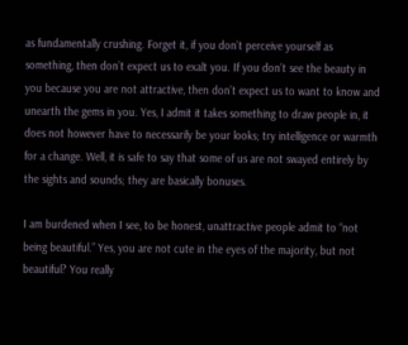as fundamentally crushing. Forget it, if you don’t perceive yourself as something, then don’t expect us to exalt you. If you don’t see the beauty in you because you are not attractive, then don’t expect us to want to know and unearth the gems in you. Yes, I admit it takes something to draw people in, it does not however have to necessarily be your looks; try intelligence or warmth for a change. Well, it is safe to say that some of us are not swayed entirely by the sights and sounds; they are basically bonuses.

I am burdened when I see, to be honest, unattractive people admit to “not being beautiful.” Yes, you are not cute in the eyes of the majority, but not beautiful? You really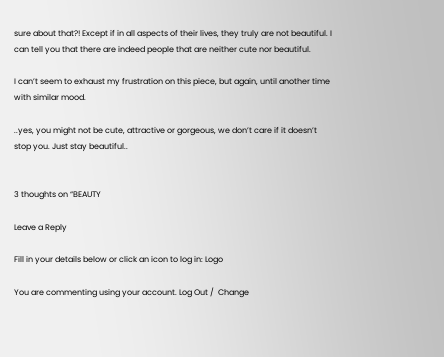sure about that?! Except if in all aspects of their lives, they truly are not beautiful. I can tell you that there are indeed people that are neither cute nor beautiful.

I can’t seem to exhaust my frustration on this piece, but again, until another time with similar mood.

..yes, you might not be cute, attractive or gorgeous, we don’t care if it doesn’t stop you. Just stay beautiful..


3 thoughts on “BEAUTY

Leave a Reply

Fill in your details below or click an icon to log in: Logo

You are commenting using your account. Log Out /  Change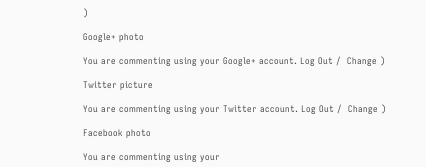)

Google+ photo

You are commenting using your Google+ account. Log Out /  Change )

Twitter picture

You are commenting using your Twitter account. Log Out /  Change )

Facebook photo

You are commenting using your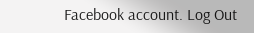Facebook account. Log Out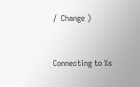/  Change )


Connecting to %s